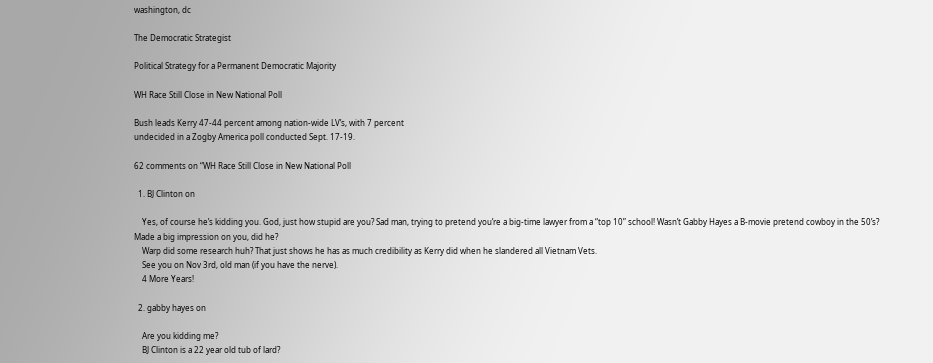washington, dc

The Democratic Strategist

Political Strategy for a Permanent Democratic Majority

WH Race Still Close in New National Poll

Bush leads Kerry 47-44 percent among nation-wide LV’s, with 7 percent
undecided in a Zogby America poll conducted Sept. 17-19.

62 comments on “WH Race Still Close in New National Poll

  1. BJ Clinton on

    Yes, of course he’s kidding you. God, just how stupid are you? Sad man, trying to pretend you’re a big-time lawyer from a “top 10” school! Wasn’t Gabby Hayes a B-movie pretend cowboy in the 50’s? Made a big impression on you, did he?
    Warp did some research huh? That just shows he has as much credibility as Kerry did when he slandered all Vietnam Vets.
    See you on Nov 3rd, old man (if you have the nerve).
    4 More Years!

  2. gabby hayes on

    Are you kidding me?
    BJ Clinton is a 22 year old tub of lard?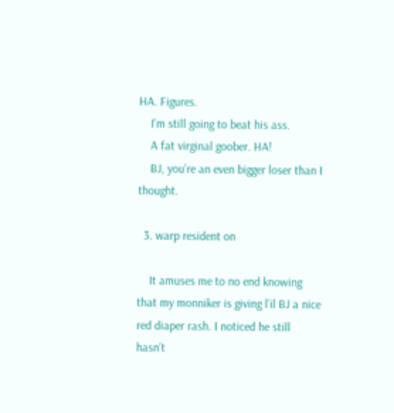HA. Figures.
    I’m still going to beat his ass.
    A fat virginal goober. HA!
    BJ, you’re an even bigger loser than I thought.

  3. warp resident on

    It amuses me to no end knowing that my monniker is giving l’il BJ a nice red diaper rash. I noticed he still hasn’t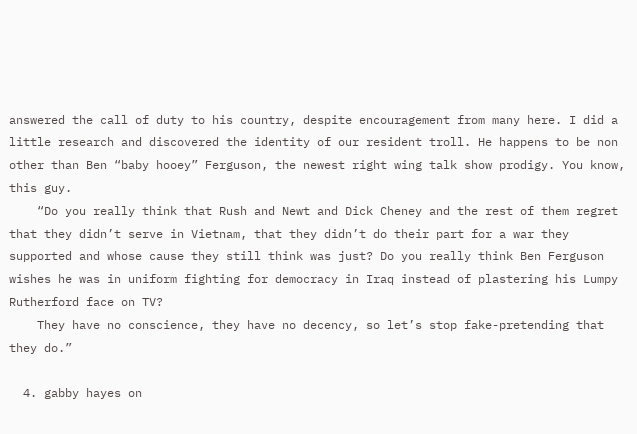answered the call of duty to his country, despite encouragement from many here. I did a little research and discovered the identity of our resident troll. He happens to be non other than Ben “baby hooey” Ferguson, the newest right wing talk show prodigy. You know, this guy.
    “Do you really think that Rush and Newt and Dick Cheney and the rest of them regret that they didn’t serve in Vietnam, that they didn’t do their part for a war they supported and whose cause they still think was just? Do you really think Ben Ferguson wishes he was in uniform fighting for democracy in Iraq instead of plastering his Lumpy Rutherford face on TV?
    They have no conscience, they have no decency, so let’s stop fake-pretending that they do.”

  4. gabby hayes on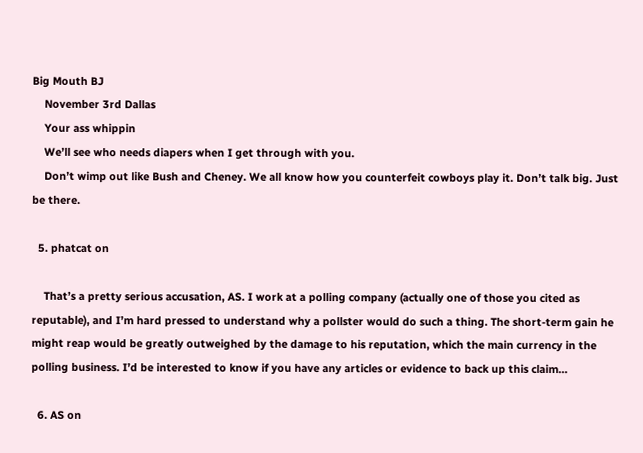Big Mouth BJ
    November 3rd Dallas
    Your ass whippin
    We’ll see who needs diapers when I get through with you.
    Don’t wimp out like Bush and Cheney. We all know how you counterfeit cowboys play it. Don’t talk big. Just be there.

  5. phatcat on

    That’s a pretty serious accusation, AS. I work at a polling company (actually one of those you cited as reputable), and I’m hard pressed to understand why a pollster would do such a thing. The short-term gain he might reap would be greatly outweighed by the damage to his reputation, which the main currency in the polling business. I’d be interested to know if you have any articles or evidence to back up this claim…

  6. AS on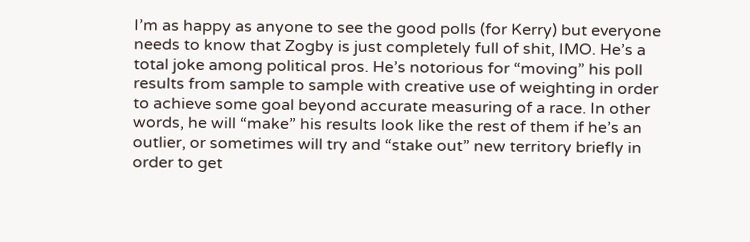I’m as happy as anyone to see the good polls (for Kerry) but everyone needs to know that Zogby is just completely full of shit, IMO. He’s a total joke among political pros. He’s notorious for “moving” his poll results from sample to sample with creative use of weighting in order to achieve some goal beyond accurate measuring of a race. In other words, he will “make” his results look like the rest of them if he’s an outlier, or sometimes will try and “stake out” new territory briefly in order to get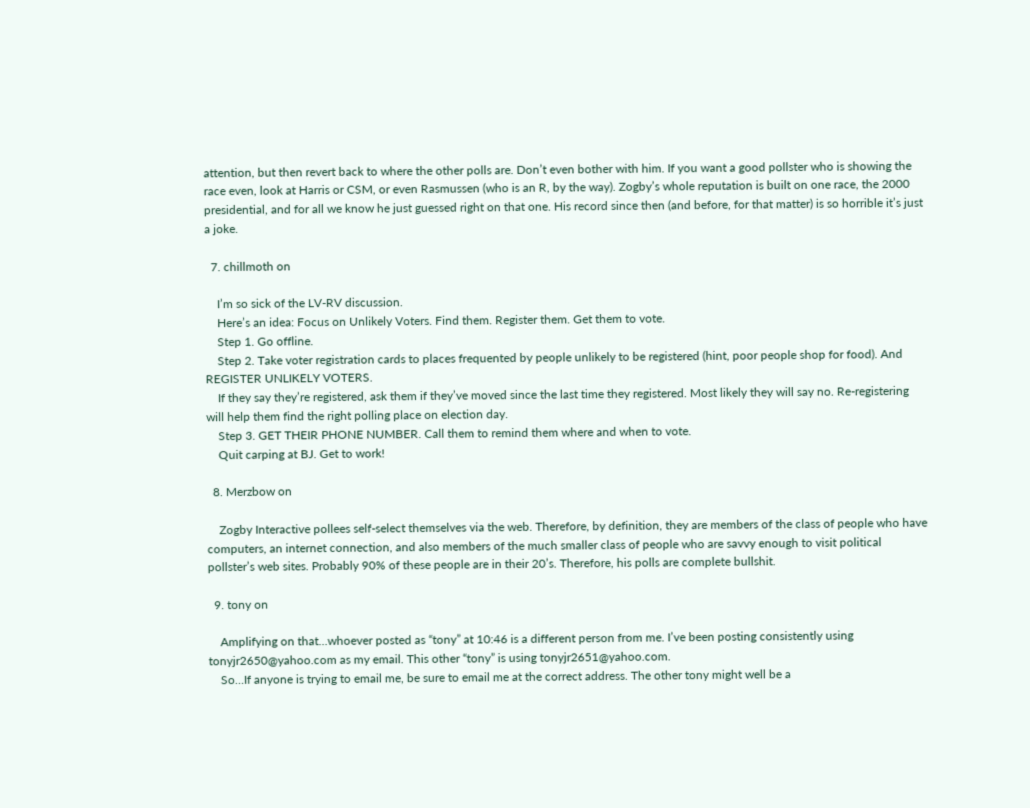attention, but then revert back to where the other polls are. Don’t even bother with him. If you want a good pollster who is showing the race even, look at Harris or CSM, or even Rasmussen (who is an R, by the way). Zogby’s whole reputation is built on one race, the 2000 presidential, and for all we know he just guessed right on that one. His record since then (and before, for that matter) is so horrible it’s just a joke.

  7. chillmoth on

    I’m so sick of the LV-RV discussion.
    Here’s an idea: Focus on Unlikely Voters. Find them. Register them. Get them to vote.
    Step 1. Go offline.
    Step 2. Take voter registration cards to places frequented by people unlikely to be registered (hint, poor people shop for food). And REGISTER UNLIKELY VOTERS.
    If they say they’re registered, ask them if they’ve moved since the last time they registered. Most likely they will say no. Re-registering will help them find the right polling place on election day.
    Step 3. GET THEIR PHONE NUMBER. Call them to remind them where and when to vote.
    Quit carping at BJ. Get to work!

  8. Merzbow on

    Zogby Interactive pollees self-select themselves via the web. Therefore, by definition, they are members of the class of people who have computers, an internet connection, and also members of the much smaller class of people who are savvy enough to visit political pollster’s web sites. Probably 90% of these people are in their 20’s. Therefore, his polls are complete bullshit.

  9. tony on

    Amplifying on that…whoever posted as “tony” at 10:46 is a different person from me. I’ve been posting consistently using tonyjr2650@yahoo.com as my email. This other “tony” is using tonyjr2651@yahoo.com.
    So…If anyone is trying to email me, be sure to email me at the correct address. The other tony might well be a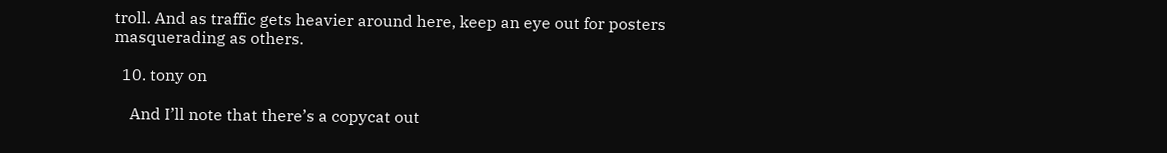troll. And as traffic gets heavier around here, keep an eye out for posters masquerading as others.

  10. tony on

    And I’ll note that there’s a copycat out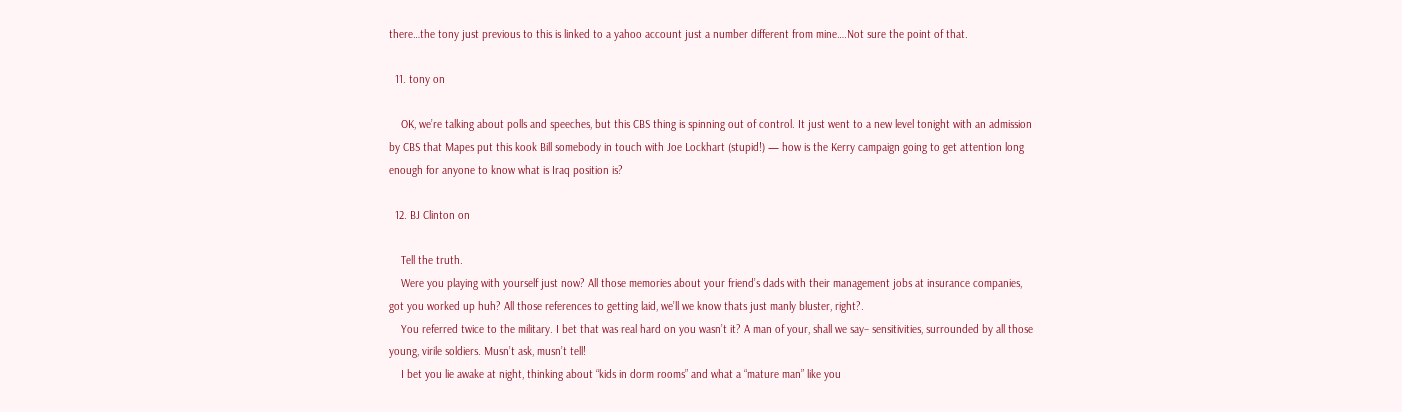there…the tony just previous to this is linked to a yahoo account just a number different from mine….Not sure the point of that.

  11. tony on

    OK, we’re talking about polls and speeches, but this CBS thing is spinning out of control. It just went to a new level tonight with an admission by CBS that Mapes put this kook Bill somebody in touch with Joe Lockhart (stupid!) — how is the Kerry campaign going to get attention long enough for anyone to know what is Iraq position is?

  12. BJ Clinton on

    Tell the truth.
    Were you playing with yourself just now? All those memories about your friend’s dads with their management jobs at insurance companies, got you worked up huh? All those references to getting laid, we’ll we know thats just manly bluster, right?.
    You referred twice to the military. I bet that was real hard on you wasn’t it? A man of your, shall we say– sensitivities, surrounded by all those young, virile soldiers. Musn’t ask, musn’t tell!
    I bet you lie awake at night, thinking about “kids in dorm rooms” and what a “mature man” like you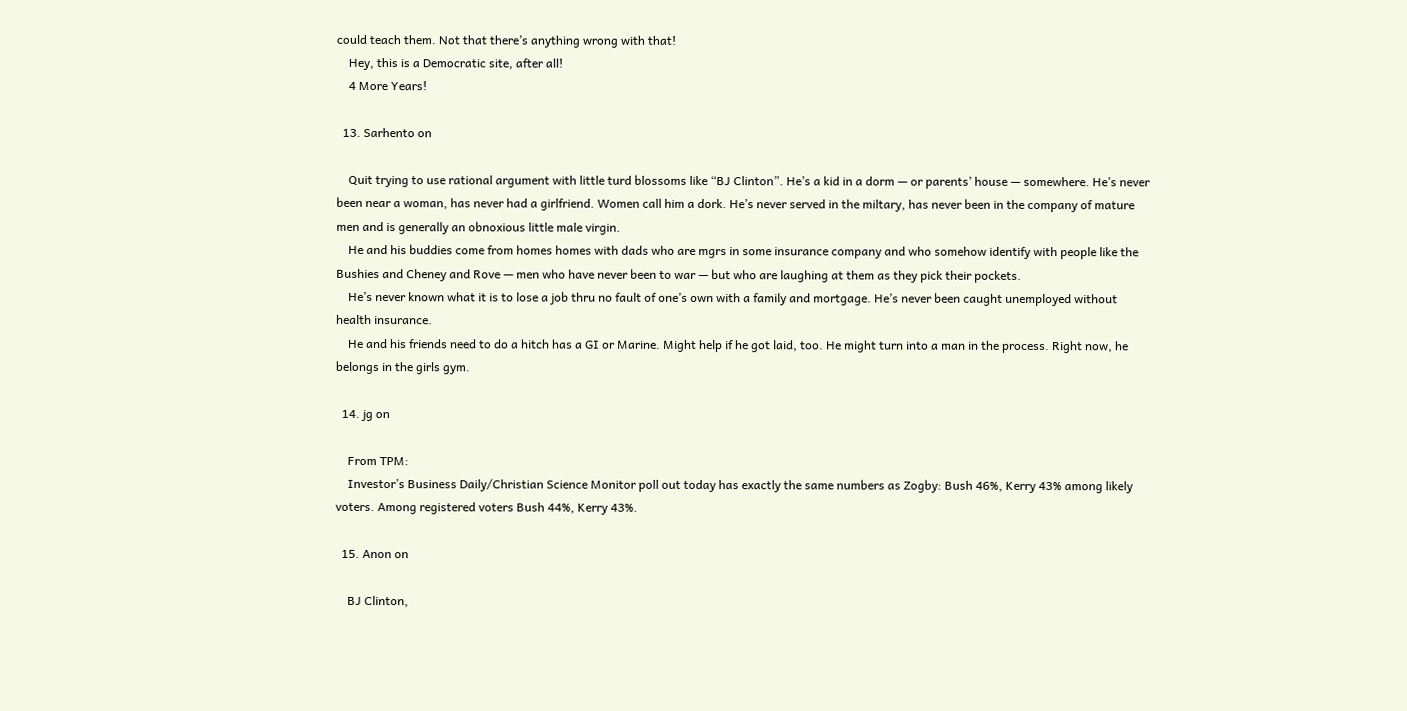could teach them. Not that there’s anything wrong with that!
    Hey, this is a Democratic site, after all!
    4 More Years!

  13. Sarhento on

    Quit trying to use rational argument with little turd blossoms like “BJ Clinton”. He’s a kid in a dorm — or parents’ house — somewhere. He’s never been near a woman, has never had a girlfriend. Women call him a dork. He’s never served in the miltary, has never been in the company of mature men and is generally an obnoxious little male virgin.
    He and his buddies come from homes homes with dads who are mgrs in some insurance company and who somehow identify with people like the Bushies and Cheney and Rove — men who have never been to war — but who are laughing at them as they pick their pockets.
    He’s never known what it is to lose a job thru no fault of one’s own with a family and mortgage. He’s never been caught unemployed without health insurance.
    He and his friends need to do a hitch has a GI or Marine. Might help if he got laid, too. He might turn into a man in the process. Right now, he belongs in the girls gym.

  14. jg on

    From TPM:
    Investor’s Business Daily/Christian Science Monitor poll out today has exactly the same numbers as Zogby: Bush 46%, Kerry 43% among likely voters. Among registered voters Bush 44%, Kerry 43%.

  15. Anon on

    BJ Clinton,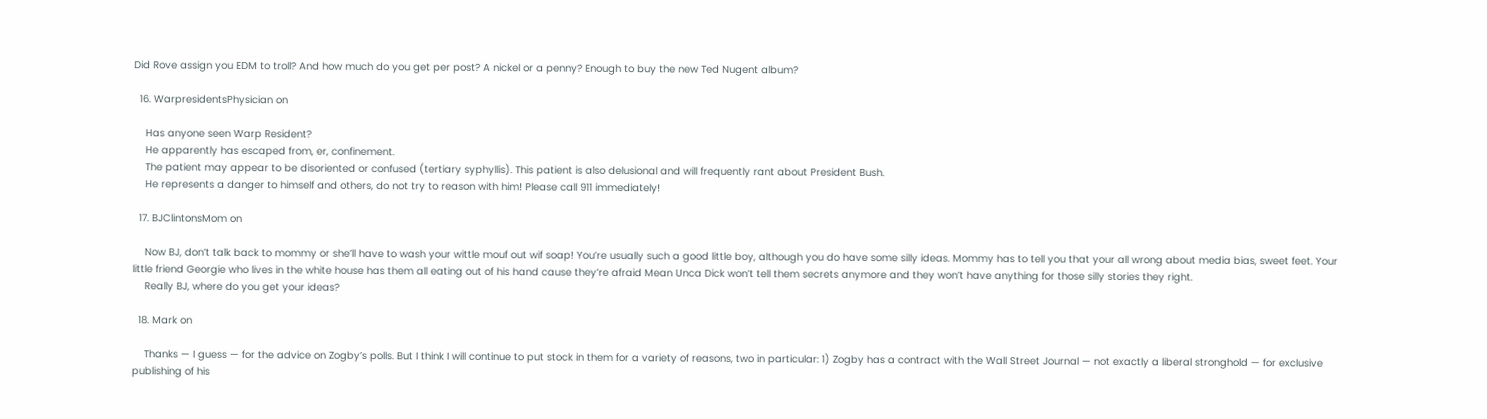Did Rove assign you EDM to troll? And how much do you get per post? A nickel or a penny? Enough to buy the new Ted Nugent album?

  16. WarpresidentsPhysician on

    Has anyone seen Warp Resident?
    He apparently has escaped from, er, confinement.
    The patient may appear to be disoriented or confused (tertiary syphyllis). This patient is also delusional and will frequently rant about President Bush.
    He represents a danger to himself and others, do not try to reason with him! Please call 911 immediately!

  17. BJClintonsMom on

    Now BJ, don’t talk back to mommy or she’ll have to wash your wittle mouf out wif soap! You’re usually such a good little boy, although you do have some silly ideas. Mommy has to tell you that your all wrong about media bias, sweet feet. Your little friend Georgie who lives in the white house has them all eating out of his hand cause they’re afraid Mean Unca Dick won’t tell them secrets anymore and they won’t have anything for those silly stories they right.
    Really BJ, where do you get your ideas?

  18. Mark on

    Thanks — I guess — for the advice on Zogby’s polls. But I think I will continue to put stock in them for a variety of reasons, two in particular: 1) Zogby has a contract with the Wall Street Journal — not exactly a liberal stronghold — for exclusive publishing of his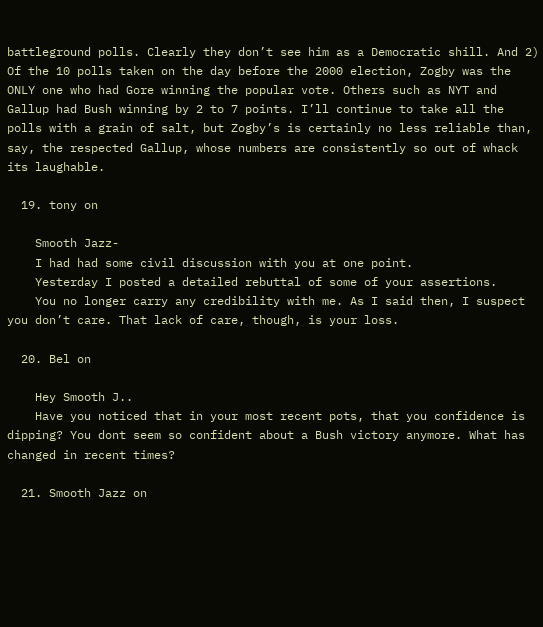battleground polls. Clearly they don’t see him as a Democratic shill. And 2) Of the 10 polls taken on the day before the 2000 election, Zogby was the ONLY one who had Gore winning the popular vote. Others such as NYT and Gallup had Bush winning by 2 to 7 points. I’ll continue to take all the polls with a grain of salt, but Zogby’s is certainly no less reliable than, say, the respected Gallup, whose numbers are consistently so out of whack its laughable.

  19. tony on

    Smooth Jazz-
    I had had some civil discussion with you at one point.
    Yesterday I posted a detailed rebuttal of some of your assertions.
    You no longer carry any credibility with me. As I said then, I suspect you don’t care. That lack of care, though, is your loss.

  20. Bel on

    Hey Smooth J..
    Have you noticed that in your most recent pots, that you confidence is dipping? You dont seem so confident about a Bush victory anymore. What has changed in recent times?

  21. Smooth Jazz on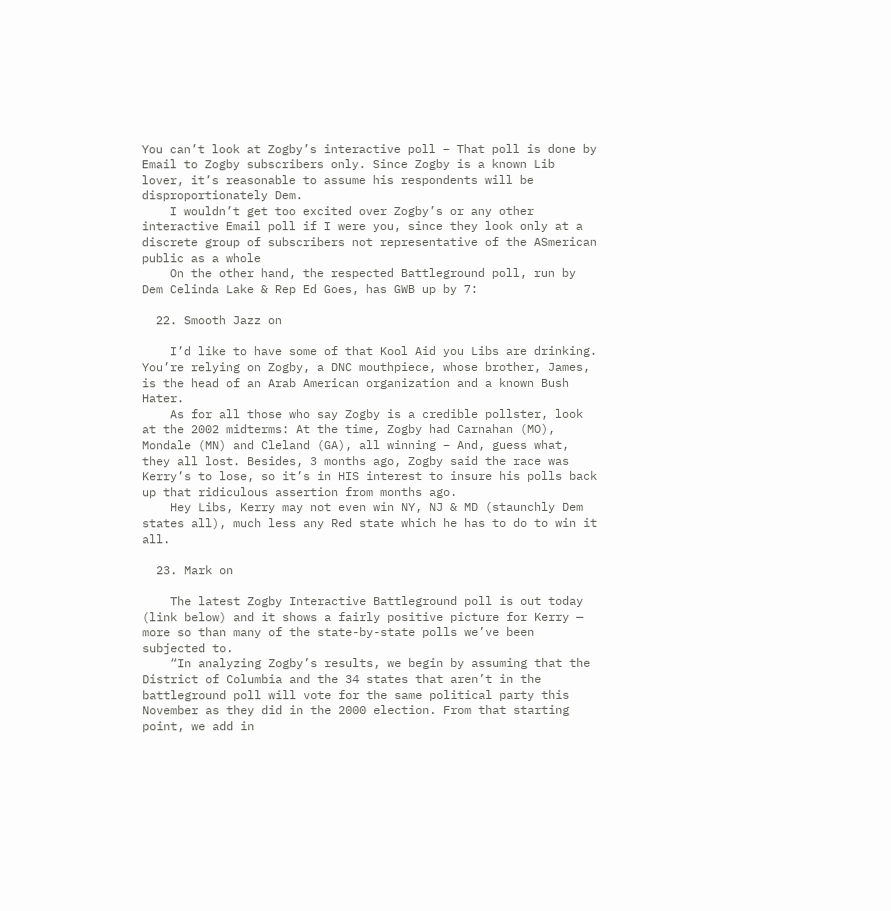You can’t look at Zogby’s interactive poll – That poll is done by Email to Zogby subscribers only. Since Zogby is a known Lib lover, it’s reasonable to assume his respondents will be disproportionately Dem.
    I wouldn’t get too excited over Zogby’s or any other interactive Email poll if I were you, since they look only at a discrete group of subscribers not representative of the ASmerican public as a whole
    On the other hand, the respected Battleground poll, run by Dem Celinda Lake & Rep Ed Goes, has GWB up by 7:

  22. Smooth Jazz on

    I’d like to have some of that Kool Aid you Libs are drinking. You’re relying on Zogby, a DNC mouthpiece, whose brother, James, is the head of an Arab American organization and a known Bush Hater.
    As for all those who say Zogby is a credible pollster, look at the 2002 midterms: At the time, Zogby had Carnahan (MO), Mondale (MN) and Cleland (GA), all winning – And, guess what, they all lost. Besides, 3 months ago, Zogby said the race was Kerry’s to lose, so it’s in HIS interest to insure his polls back up that ridiculous assertion from months ago.
    Hey Libs, Kerry may not even win NY, NJ & MD (staunchly Dem states all), much less any Red state which he has to do to win it all.

  23. Mark on

    The latest Zogby Interactive Battleground poll is out today (link below) and it shows a fairly positive picture for Kerry — more so than many of the state-by-state polls we’ve been subjected to.
    “In analyzing Zogby’s results, we begin by assuming that the District of Columbia and the 34 states that aren’t in the battleground poll will vote for the same political party this November as they did in the 2000 election. From that starting point, we add in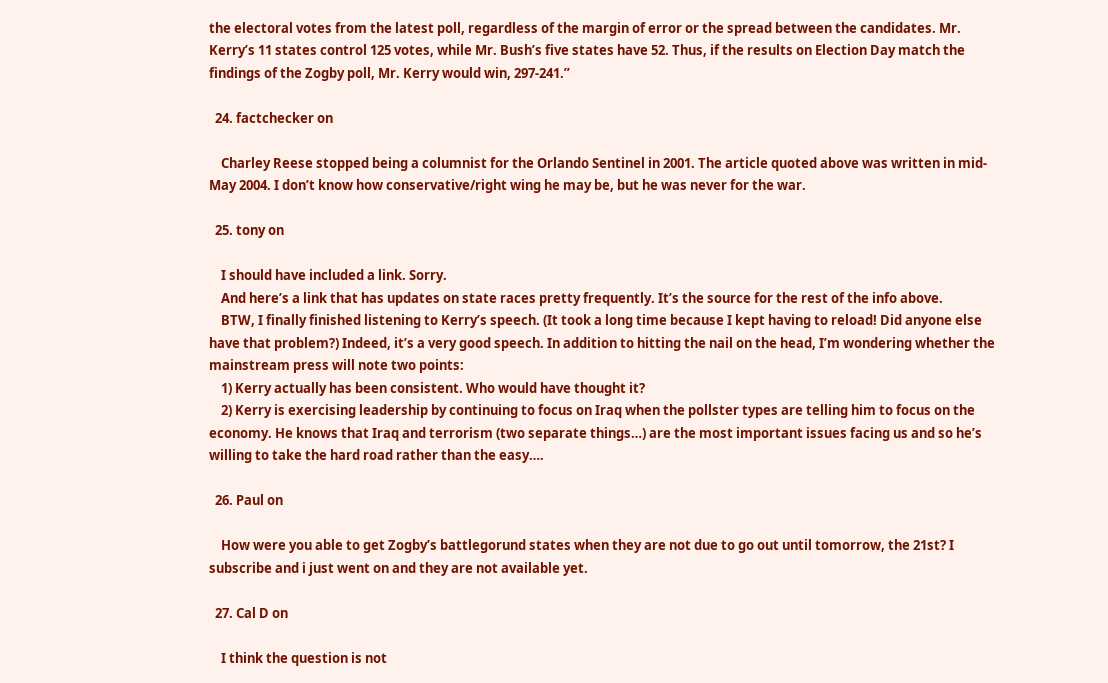the electoral votes from the latest poll, regardless of the margin of error or the spread between the candidates. Mr. Kerry’s 11 states control 125 votes, while Mr. Bush’s five states have 52. Thus, if the results on Election Day match the findings of the Zogby poll, Mr. Kerry would win, 297-241.”

  24. factchecker on

    Charley Reese stopped being a columnist for the Orlando Sentinel in 2001. The article quoted above was written in mid-May 2004. I don’t know how conservative/right wing he may be, but he was never for the war.

  25. tony on

    I should have included a link. Sorry.
    And here’s a link that has updates on state races pretty frequently. It’s the source for the rest of the info above.
    BTW, I finally finished listening to Kerry’s speech. (It took a long time because I kept having to reload! Did anyone else have that problem?) Indeed, it’s a very good speech. In addition to hitting the nail on the head, I’m wondering whether the mainstream press will note two points:
    1) Kerry actually has been consistent. Who would have thought it?
    2) Kerry is exercising leadership by continuing to focus on Iraq when the pollster types are telling him to focus on the economy. He knows that Iraq and terrorism (two separate things…) are the most important issues facing us and so he’s willing to take the hard road rather than the easy….

  26. Paul on

    How were you able to get Zogby’s battlegorund states when they are not due to go out until tomorrow, the 21st? I subscribe and i just went on and they are not available yet.

  27. Cal D on

    I think the question is not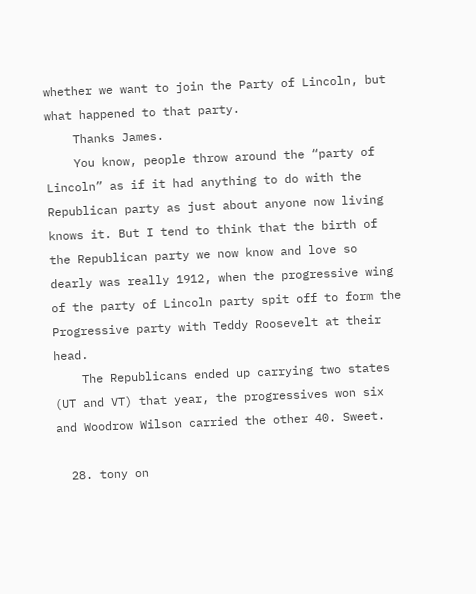whether we want to join the Party of Lincoln, but what happened to that party.
    Thanks James.
    You know, people throw around the “party of Lincoln” as if it had anything to do with the Republican party as just about anyone now living knows it. But I tend to think that the birth of the Republican party we now know and love so dearly was really 1912, when the progressive wing of the party of Lincoln party spit off to form the Progressive party with Teddy Roosevelt at their head.
    The Republicans ended up carrying two states (UT and VT) that year, the progressives won six and Woodrow Wilson carried the other 40. Sweet.

  28. tony on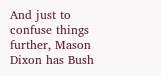And just to confuse things further, Mason Dixon has Bush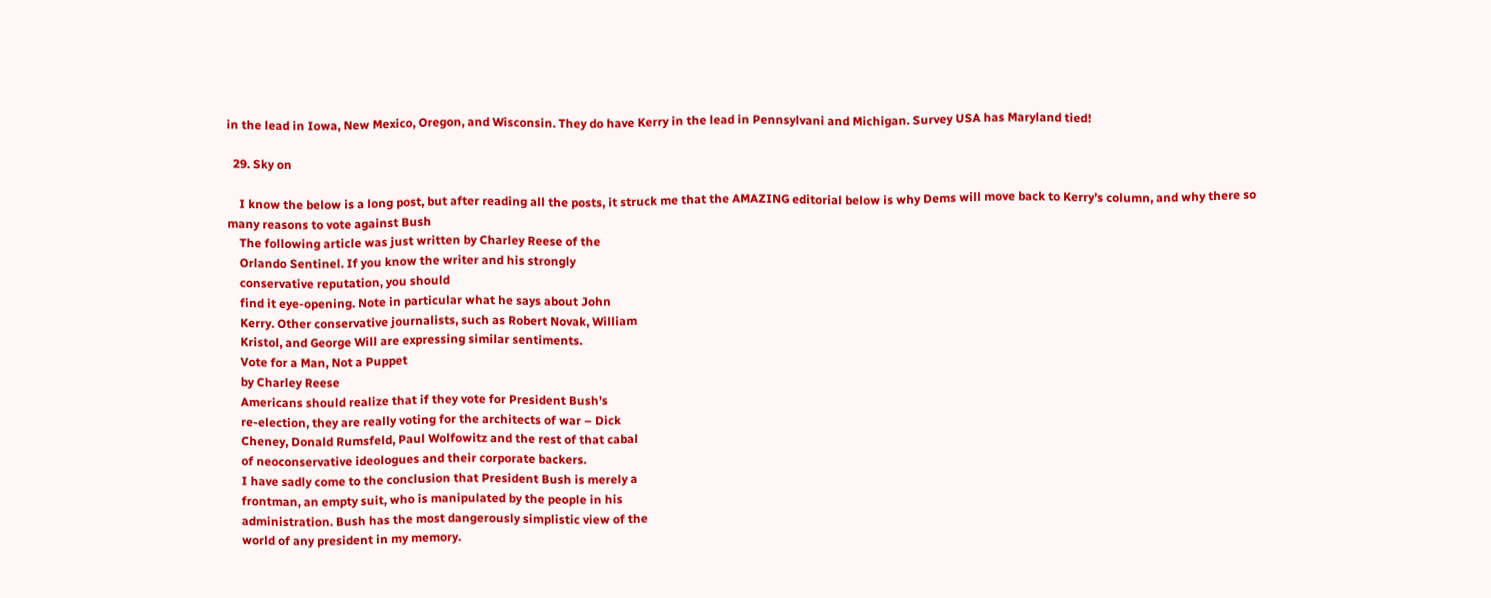in the lead in Iowa, New Mexico, Oregon, and Wisconsin. They do have Kerry in the lead in Pennsylvani and Michigan. Survey USA has Maryland tied!

  29. Sky on

    I know the below is a long post, but after reading all the posts, it struck me that the AMAZING editorial below is why Dems will move back to Kerry’s column, and why there so many reasons to vote against Bush
    The following article was just written by Charley Reese of the
    Orlando Sentinel. If you know the writer and his strongly
    conservative reputation, you should
    find it eye-opening. Note in particular what he says about John
    Kerry. Other conservative journalists, such as Robert Novak, William
    Kristol, and George Will are expressing similar sentiments.
    Vote for a Man, Not a Puppet
    by Charley Reese
    Americans should realize that if they vote for President Bush’s
    re-election, they are really voting for the architects of war – Dick
    Cheney, Donald Rumsfeld, Paul Wolfowitz and the rest of that cabal
    of neoconservative ideologues and their corporate backers.
    I have sadly come to the conclusion that President Bush is merely a
    frontman, an empty suit, who is manipulated by the people in his
    administration. Bush has the most dangerously simplistic view of the
    world of any president in my memory.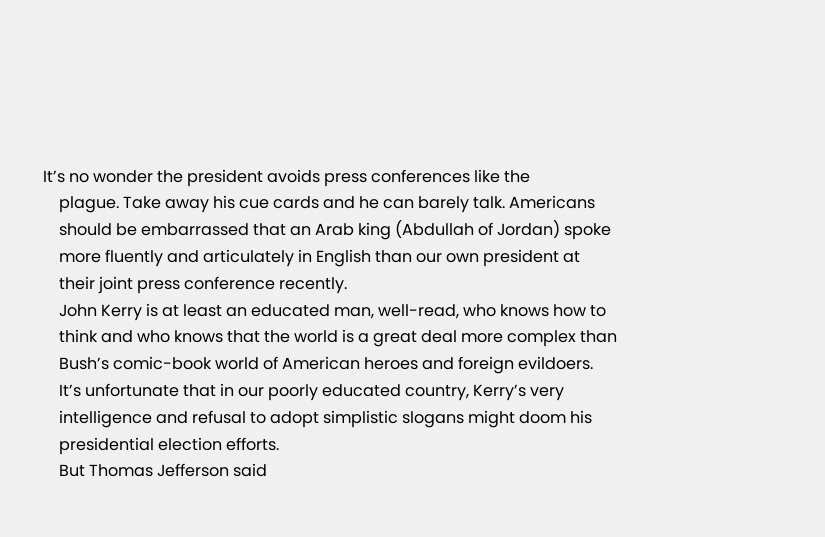It’s no wonder the president avoids press conferences like the
    plague. Take away his cue cards and he can barely talk. Americans
    should be embarrassed that an Arab king (Abdullah of Jordan) spoke
    more fluently and articulately in English than our own president at
    their joint press conference recently.
    John Kerry is at least an educated man, well-read, who knows how to
    think and who knows that the world is a great deal more complex than
    Bush’s comic-book world of American heroes and foreign evildoers.
    It’s unfortunate that in our poorly educated country, Kerry’s very
    intelligence and refusal to adopt simplistic slogans might doom his
    presidential election efforts.
    But Thomas Jefferson said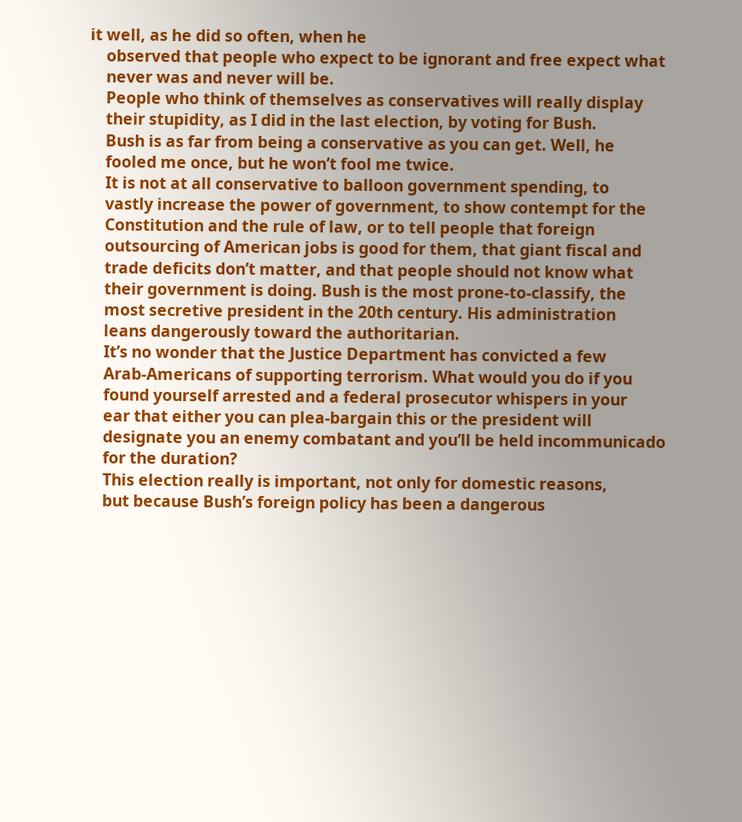it well, as he did so often, when he
    observed that people who expect to be ignorant and free expect what
    never was and never will be.
    People who think of themselves as conservatives will really display
    their stupidity, as I did in the last election, by voting for Bush.
    Bush is as far from being a conservative as you can get. Well, he
    fooled me once, but he won’t fool me twice.
    It is not at all conservative to balloon government spending, to
    vastly increase the power of government, to show contempt for the
    Constitution and the rule of law, or to tell people that foreign
    outsourcing of American jobs is good for them, that giant fiscal and
    trade deficits don’t matter, and that people should not know what
    their government is doing. Bush is the most prone-to-classify, the
    most secretive president in the 20th century. His administration
    leans dangerously toward the authoritarian.
    It’s no wonder that the Justice Department has convicted a few
    Arab-Americans of supporting terrorism. What would you do if you
    found yourself arrested and a federal prosecutor whispers in your
    ear that either you can plea-bargain this or the president will
    designate you an enemy combatant and you’ll be held incommunicado
    for the duration?
    This election really is important, not only for domestic reasons,
    but because Bush’s foreign policy has been a dangerous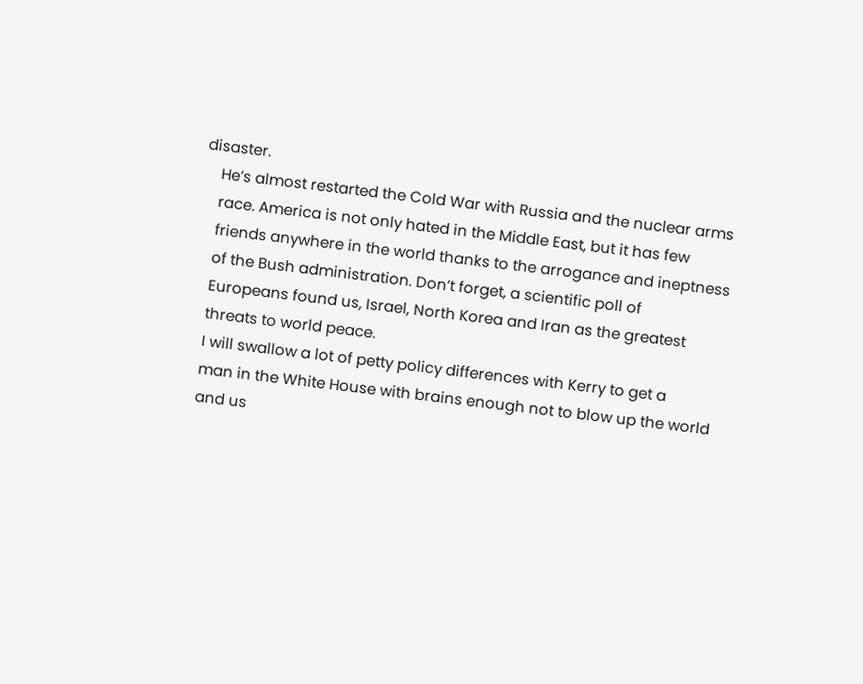disaster.
    He’s almost restarted the Cold War with Russia and the nuclear arms
    race. America is not only hated in the Middle East, but it has few
    friends anywhere in the world thanks to the arrogance and ineptness
    of the Bush administration. Don’t forget, a scientific poll of
    Europeans found us, Israel, North Korea and Iran as the greatest
    threats to world peace.
    I will swallow a lot of petty policy differences with Kerry to get a
    man in the White House with brains enough not to blow up the world
    and us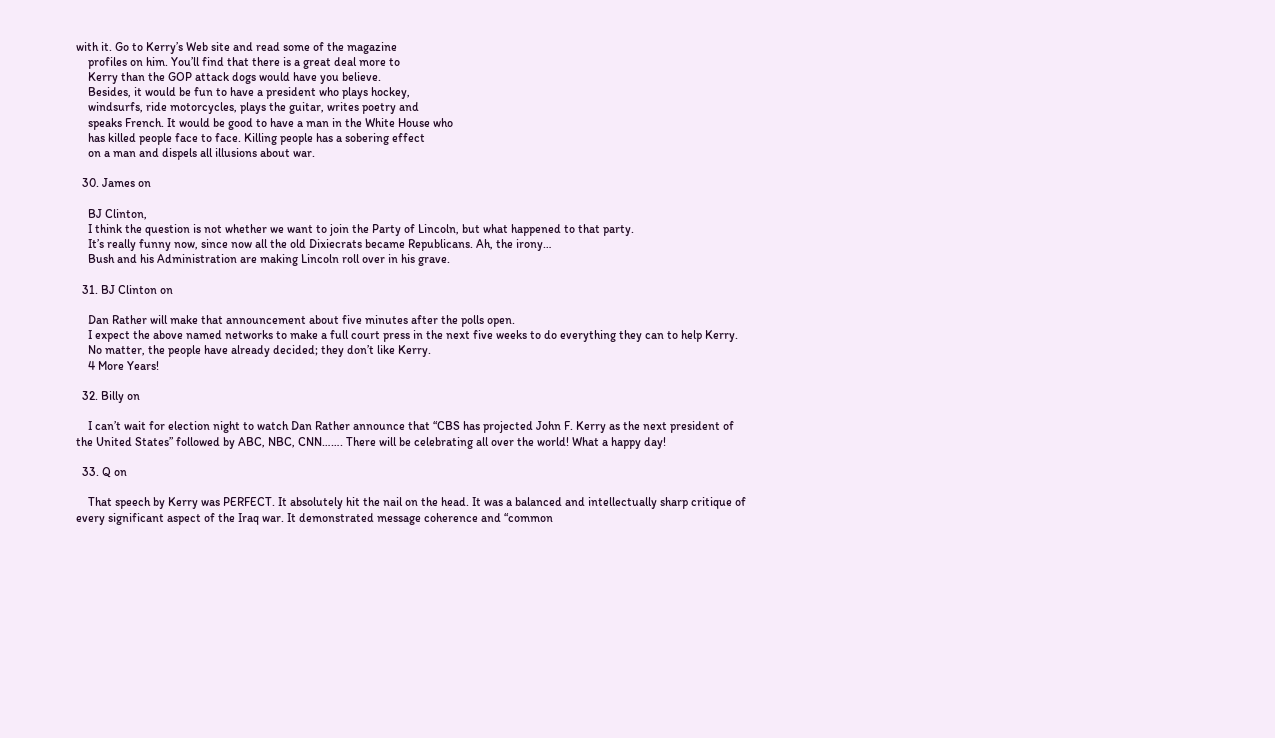with it. Go to Kerry’s Web site and read some of the magazine
    profiles on him. You’ll find that there is a great deal more to
    Kerry than the GOP attack dogs would have you believe.
    Besides, it would be fun to have a president who plays hockey,
    windsurfs, ride motorcycles, plays the guitar, writes poetry and
    speaks French. It would be good to have a man in the White House who
    has killed people face to face. Killing people has a sobering effect
    on a man and dispels all illusions about war.

  30. James on

    BJ Clinton,
    I think the question is not whether we want to join the Party of Lincoln, but what happened to that party.
    It’s really funny now, since now all the old Dixiecrats became Republicans. Ah, the irony…
    Bush and his Administration are making Lincoln roll over in his grave.

  31. BJ Clinton on

    Dan Rather will make that announcement about five minutes after the polls open.
    I expect the above named networks to make a full court press in the next five weeks to do everything they can to help Kerry.
    No matter, the people have already decided; they don’t like Kerry.
    4 More Years!

  32. Billy on

    I can’t wait for election night to watch Dan Rather announce that “CBS has projected John F. Kerry as the next president of the United States” followed by ABC, NBC, CNN……. There will be celebrating all over the world! What a happy day!

  33. Q on

    That speech by Kerry was PERFECT. It absolutely hit the nail on the head. It was a balanced and intellectually sharp critique of every significant aspect of the Iraq war. It demonstrated message coherence and “common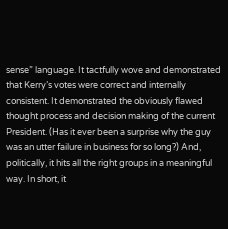sense” language. It tactfully wove and demonstrated that Kerry’s votes were correct and internally consistent. It demonstrated the obviously flawed thought process and decision making of the current President. (Has it ever been a surprise why the guy was an utter failure in business for so long?) And, politically, it hits all the right groups in a meaningful way. In short, it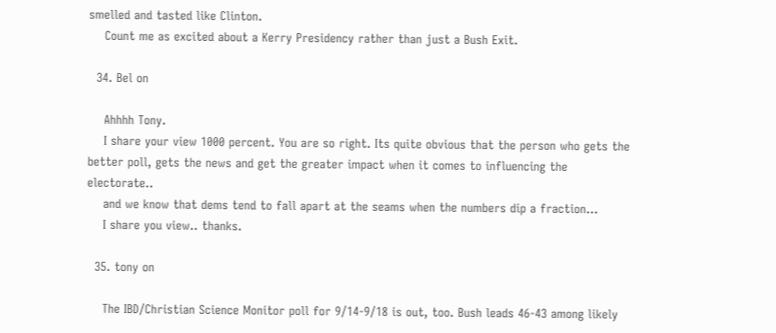smelled and tasted like Clinton.
    Count me as excited about a Kerry Presidency rather than just a Bush Exit.

  34. Bel on

    Ahhhh Tony.
    I share your view 1000 percent. You are so right. Its quite obvious that the person who gets the better poll, gets the news and get the greater impact when it comes to influencing the electorate..
    and we know that dems tend to fall apart at the seams when the numbers dip a fraction…
    I share you view.. thanks.

  35. tony on

    The IBD/Christian Science Monitor poll for 9/14-9/18 is out, too. Bush leads 46-43 among likely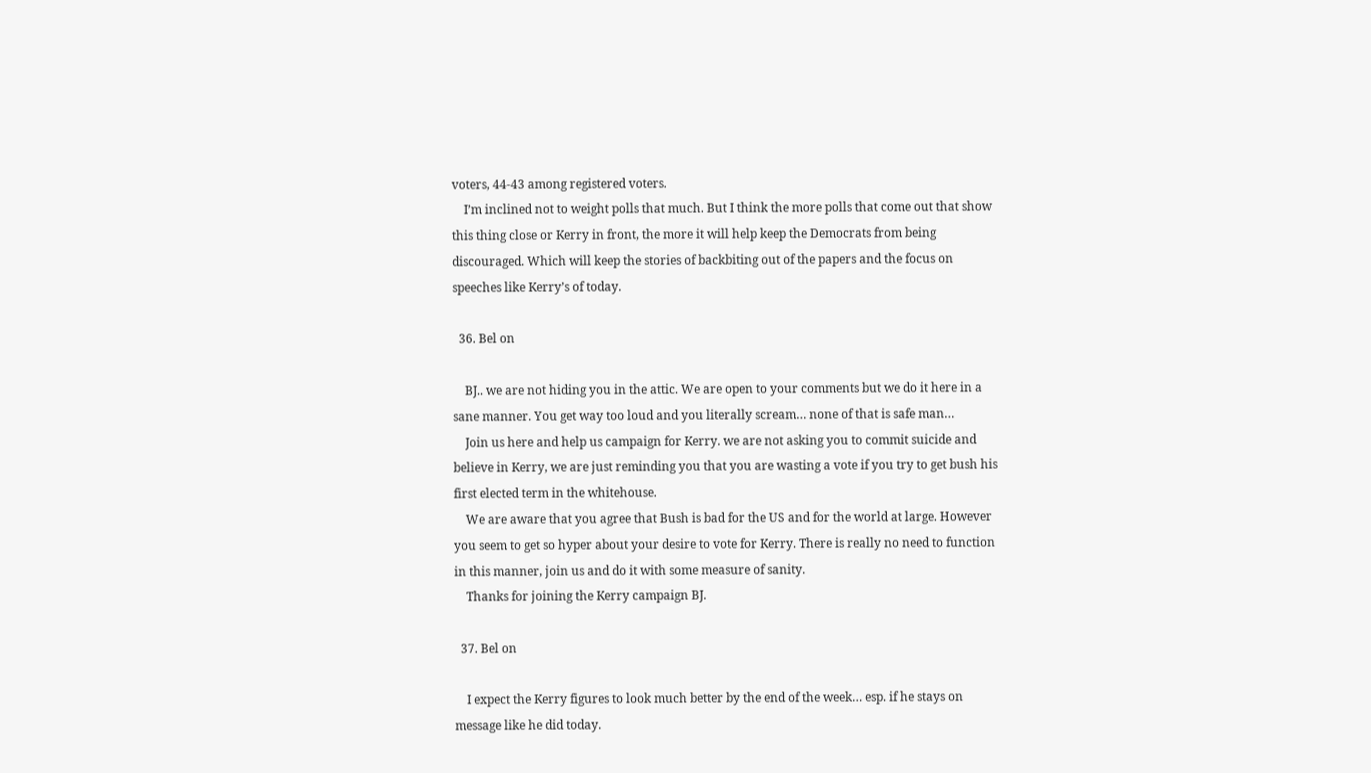voters, 44-43 among registered voters.
    I’m inclined not to weight polls that much. But I think the more polls that come out that show this thing close or Kerry in front, the more it will help keep the Democrats from being discouraged. Which will keep the stories of backbiting out of the papers and the focus on speeches like Kerry’s of today.

  36. Bel on

    BJ.. we are not hiding you in the attic. We are open to your comments but we do it here in a sane manner. You get way too loud and you literally scream… none of that is safe man…
    Join us here and help us campaign for Kerry. we are not asking you to commit suicide and believe in Kerry, we are just reminding you that you are wasting a vote if you try to get bush his first elected term in the whitehouse.
    We are aware that you agree that Bush is bad for the US and for the world at large. However you seem to get so hyper about your desire to vote for Kerry. There is really no need to function in this manner, join us and do it with some measure of sanity.
    Thanks for joining the Kerry campaign BJ.

  37. Bel on

    I expect the Kerry figures to look much better by the end of the week… esp. if he stays on message like he did today.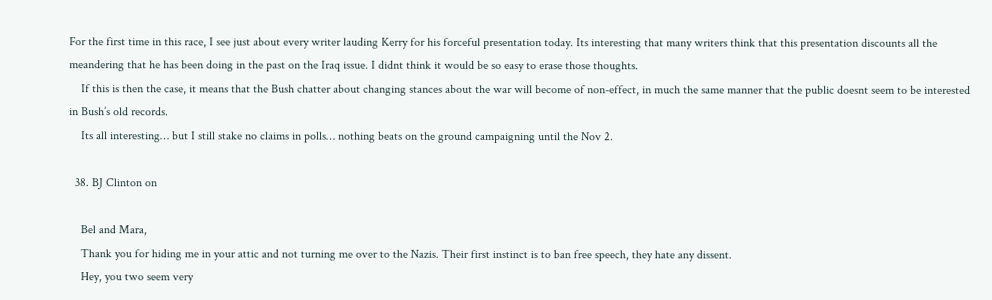For the first time in this race, I see just about every writer lauding Kerry for his forceful presentation today. Its interesting that many writers think that this presentation discounts all the meandering that he has been doing in the past on the Iraq issue. I didnt think it would be so easy to erase those thoughts.
    If this is then the case, it means that the Bush chatter about changing stances about the war will become of non-effect, in much the same manner that the public doesnt seem to be interested in Bush’s old records.
    Its all interesting… but I still stake no claims in polls… nothing beats on the ground campaigning until the Nov 2.

  38. BJ Clinton on

    Bel and Mara,
    Thank you for hiding me in your attic and not turning me over to the Nazis. Their first instinct is to ban free speech, they hate any dissent.
    Hey, you two seem very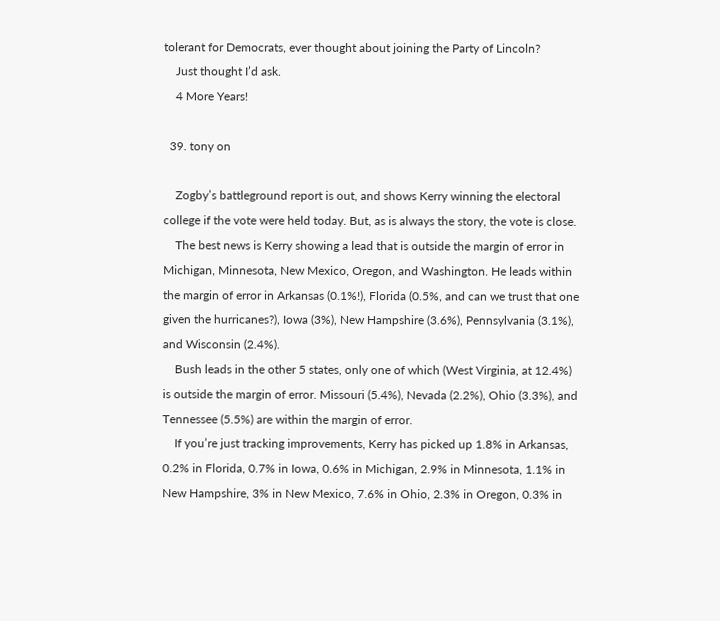tolerant for Democrats, ever thought about joining the Party of Lincoln?
    Just thought I’d ask.
    4 More Years!

  39. tony on

    Zogby’s battleground report is out, and shows Kerry winning the electoral college if the vote were held today. But, as is always the story, the vote is close.
    The best news is Kerry showing a lead that is outside the margin of error in Michigan, Minnesota, New Mexico, Oregon, and Washington. He leads within the margin of error in Arkansas (0.1%!), Florida (0.5%, and can we trust that one given the hurricanes?), Iowa (3%), New Hampshire (3.6%), Pennsylvania (3.1%), and Wisconsin (2.4%).
    Bush leads in the other 5 states, only one of which (West Virginia, at 12.4%) is outside the margin of error. Missouri (5.4%), Nevada (2.2%), Ohio (3.3%), and Tennessee (5.5%) are within the margin of error.
    If you’re just tracking improvements, Kerry has picked up 1.8% in Arkansas, 0.2% in Florida, 0.7% in Iowa, 0.6% in Michigan, 2.9% in Minnesota, 1.1% in New Hampshire, 3% in New Mexico, 7.6% in Ohio, 2.3% in Oregon, 0.3% in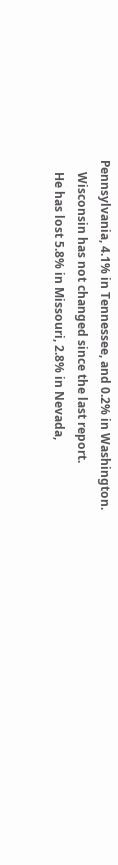Pennsylvania, 4.1% in Tennessee, and 0.2% in Washington.
    Wisconsin has not changed since the last report.
    He has lost 5.8% in Missouri, 2.8% in Nevada,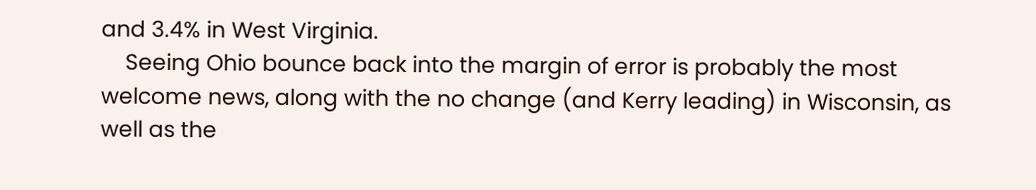and 3.4% in West Virginia.
    Seeing Ohio bounce back into the margin of error is probably the most welcome news, along with the no change (and Kerry leading) in Wisconsin, as well as the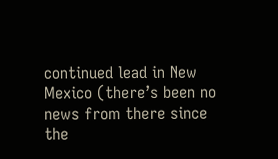continued lead in New Mexico (there’s been no news from there since the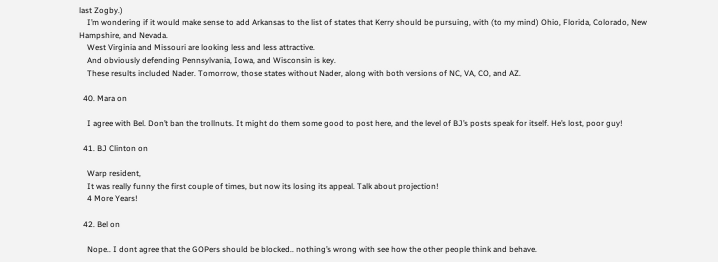last Zogby.)
    I’m wondering if it would make sense to add Arkansas to the list of states that Kerry should be pursuing, with (to my mind) Ohio, Florida, Colorado, New Hampshire, and Nevada.
    West Virginia and Missouri are looking less and less attractive.
    And obviously defending Pennsylvania, Iowa, and Wisconsin is key.
    These results included Nader. Tomorrow, those states without Nader, along with both versions of NC, VA, CO, and AZ.

  40. Mara on

    I agree with Bel. Don’t ban the trollnuts. It might do them some good to post here, and the level of BJ’s posts speak for itself. He’s lost, poor guy!

  41. BJ Clinton on

    Warp resident,
    It was really funny the first couple of times, but now its losing its appeal. Talk about projection!
    4 More Years!

  42. Bel on

    Nope.. I dont agree that the GOPers should be blocked.. nothing’s wrong with see how the other people think and behave.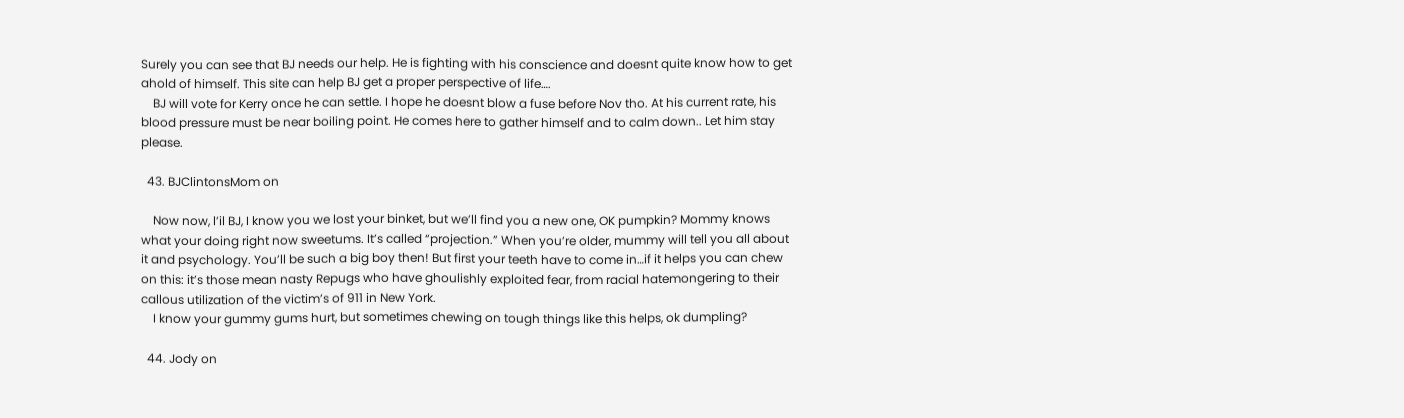Surely you can see that BJ needs our help. He is fighting with his conscience and doesnt quite know how to get ahold of himself. This site can help BJ get a proper perspective of life….
    BJ will vote for Kerry once he can settle. I hope he doesnt blow a fuse before Nov tho. At his current rate, his blood pressure must be near boiling point. He comes here to gather himself and to calm down.. Let him stay please.

  43. BJClintonsMom on

    Now now, l’il BJ, I know you we lost your binket, but we’ll find you a new one, OK pumpkin? Mommy knows what your doing right now sweetums. It’s called “projection.” When you’re older, mummy will tell you all about it and psychology. You’ll be such a big boy then! But first your teeth have to come in…if it helps you can chew on this: it’s those mean nasty Repugs who have ghoulishly exploited fear, from racial hatemongering to their callous utilization of the victim’s of 911 in New York.
    I know your gummy gums hurt, but sometimes chewing on tough things like this helps, ok dumpling?

  44. Jody on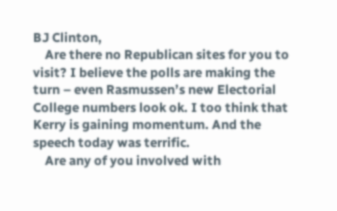BJ Clinton,
    Are there no Republican sites for you to visit? I believe the polls are making the turn – even Rasmussen’s new Electorial College numbers look ok. I too think that Kerry is gaining momentum. And the speech today was terrific.
    Are any of you involved with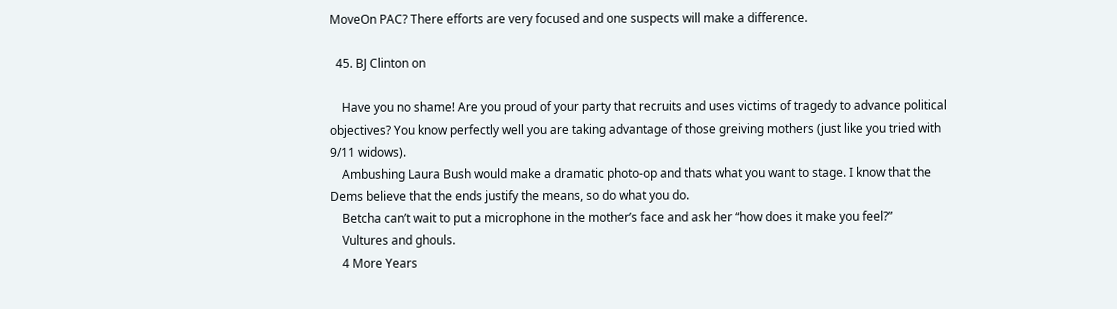MoveOn PAC? There efforts are very focused and one suspects will make a difference.

  45. BJ Clinton on

    Have you no shame! Are you proud of your party that recruits and uses victims of tragedy to advance political objectives? You know perfectly well you are taking advantage of those greiving mothers (just like you tried with 9/11 widows).
    Ambushing Laura Bush would make a dramatic photo-op and thats what you want to stage. I know that the Dems believe that the ends justify the means, so do what you do.
    Betcha can’t wait to put a microphone in the mother’s face and ask her “how does it make you feel?”
    Vultures and ghouls.
    4 More Years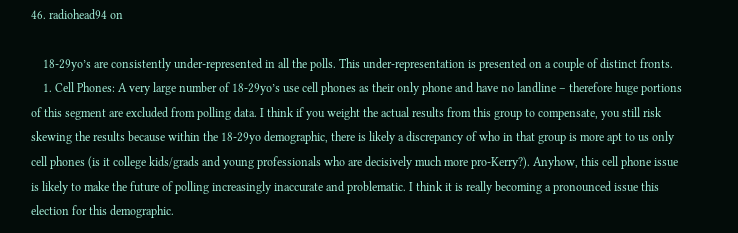46. radiohead94 on

    18-29yo’s are consistently under-represented in all the polls. This under-representation is presented on a couple of distinct fronts.
    1. Cell Phones: A very large number of 18-29yo’s use cell phones as their only phone and have no landline – therefore huge portions of this segment are excluded from polling data. I think if you weight the actual results from this group to compensate, you still risk skewing the results because within the 18-29yo demographic, there is likely a discrepancy of who in that group is more apt to us only cell phones (is it college kids/grads and young professionals who are decisively much more pro-Kerry?). Anyhow, this cell phone issue is likely to make the future of polling increasingly inaccurate and problematic. I think it is really becoming a pronounced issue this election for this demographic.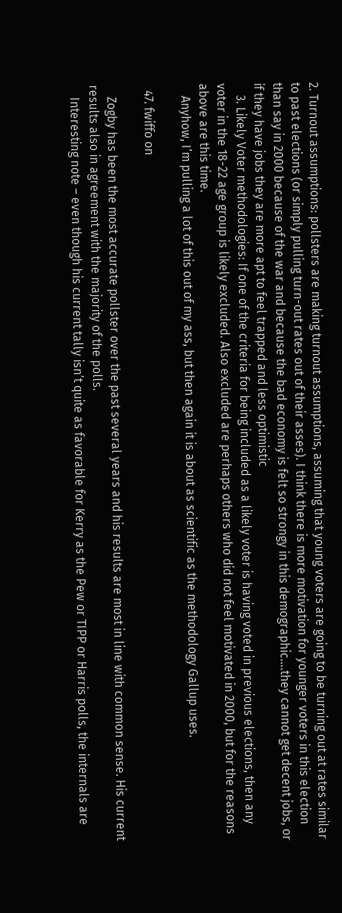2. Turnout assumptions: pollsters are making turnout assumptions, assuming that young voters are going to be turning out at rates similar to past elections (or simply pulling turn-out rates out of their asses). I think there is more motivation for younger voters in this election than say in 2000 because of the war and because the bad economy is felt so strongy in this demographic….they cannot get decent jobs, or if they have jobs they are more apt to feel trapped and less optimistic
    3. Likely Voter methodologies: If one of the criteria for being included as a likely voter is having voted in previous elections, then any voter in the 18-22 age group is likely excluded. Also excluded are perhaps others who did not feel motivated in 2000, but for the reasons above are this time.
    Anyhow, I’m pulling a lot of this out of my ass, but then again it is about as scientific as the methodology Gallup uses.

  47. fwiffo on

    Zogby has been the most accurate pollster over the past several years and his results are most in line with common sense. His current results also in agreement with the majority of the polls.
    Interesting note – even though his current tally isn’t quite as favorable for Kerry as the Pew or TIPP or Harris polls, the internals are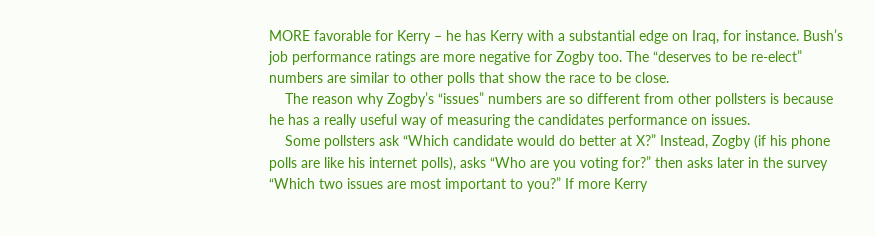MORE favorable for Kerry – he has Kerry with a substantial edge on Iraq, for instance. Bush’s job performance ratings are more negative for Zogby too. The “deserves to be re-elect” numbers are similar to other polls that show the race to be close.
    The reason why Zogby’s “issues” numbers are so different from other pollsters is because he has a really useful way of measuring the candidates performance on issues.
    Some pollsters ask “Which candidate would do better at X?” Instead, Zogby (if his phone polls are like his internet polls), asks “Who are you voting for?” then asks later in the survey “Which two issues are most important to you?” If more Kerry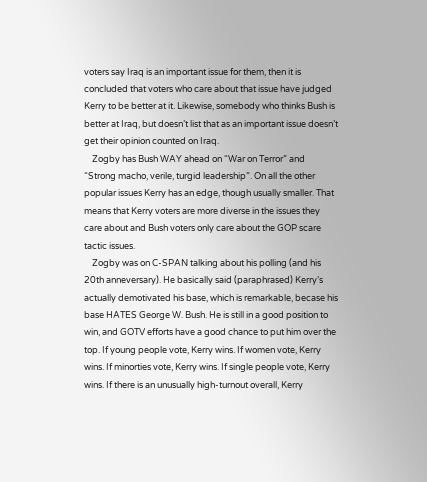voters say Iraq is an important issue for them, then it is concluded that voters who care about that issue have judged Kerry to be better at it. Likewise, somebody who thinks Bush is better at Iraq, but doesn’t list that as an important issue doesn’t get their opinion counted on Iraq.
    Zogby has Bush WAY ahead on “War on Terror” and “Strong macho, verile, turgid leadership”. On all the other popular issues Kerry has an edge, though usually smaller. That means that Kerry voters are more diverse in the issues they care about and Bush voters only care about the GOP scare tactic issues.
    Zogby was on C-SPAN talking about his polling (and his 20th anneversary). He basically said (paraphrased) Kerry’s actually demotivated his base, which is remarkable, becase his base HATES George W. Bush. He is still in a good position to win, and GOTV efforts have a good chance to put him over the top. If young people vote, Kerry wins. If women vote, Kerry wins. If minorties vote, Kerry wins. If single people vote, Kerry wins. If there is an unusually high-turnout overall, Kerry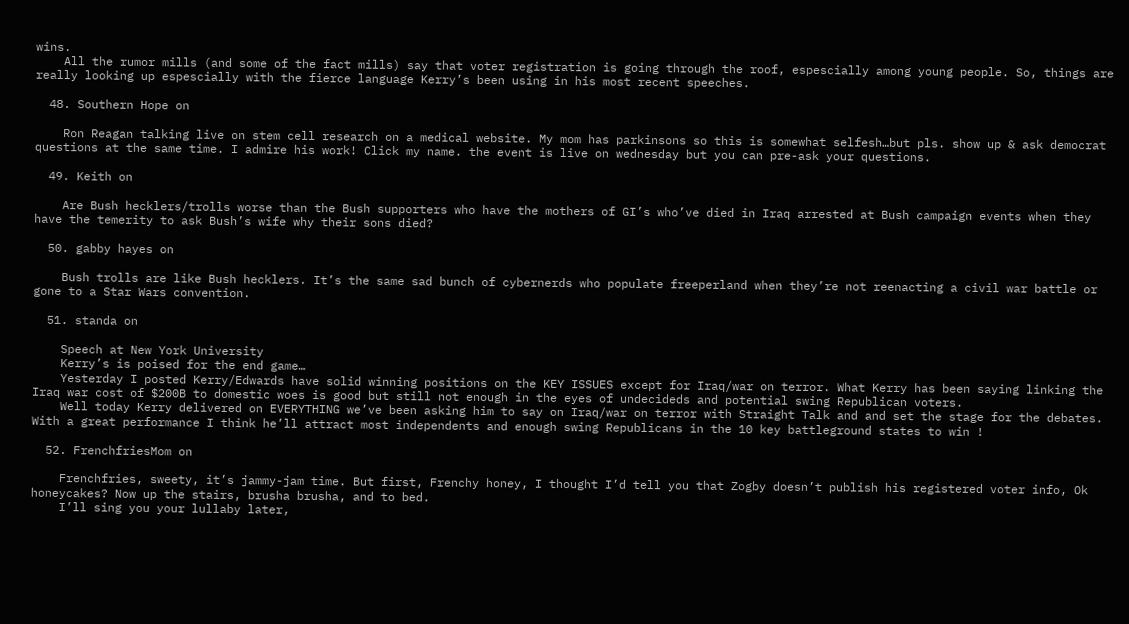wins.
    All the rumor mills (and some of the fact mills) say that voter registration is going through the roof, espescially among young people. So, things are really looking up espescially with the fierce language Kerry’s been using in his most recent speeches.

  48. Southern Hope on

    Ron Reagan talking live on stem cell research on a medical website. My mom has parkinsons so this is somewhat selfesh…but pls. show up & ask democrat questions at the same time. I admire his work! Click my name. the event is live on wednesday but you can pre-ask your questions.

  49. Keith on

    Are Bush hecklers/trolls worse than the Bush supporters who have the mothers of GI’s who’ve died in Iraq arrested at Bush campaign events when they have the temerity to ask Bush’s wife why their sons died?

  50. gabby hayes on

    Bush trolls are like Bush hecklers. It’s the same sad bunch of cybernerds who populate freeperland when they’re not reenacting a civil war battle or gone to a Star Wars convention.

  51. standa on

    Speech at New York University
    Kerry’s is poised for the end game…
    Yesterday I posted Kerry/Edwards have solid winning positions on the KEY ISSUES except for Iraq/war on terror. What Kerry has been saying linking the Iraq war cost of $200B to domestic woes is good but still not enough in the eyes of undecideds and potential swing Republican voters.
    Well today Kerry delivered on EVERYTHING we’ve been asking him to say on Iraq/war on terror with Straight Talk and and set the stage for the debates. With a great performance I think he’ll attract most independents and enough swing Republicans in the 10 key battleground states to win !

  52. FrenchfriesMom on

    Frenchfries, sweety, it’s jammy-jam time. But first, Frenchy honey, I thought I’d tell you that Zogby doesn’t publish his registered voter info, Ok honeycakes? Now up the stairs, brusha brusha, and to bed.
    I’ll sing you your lullaby later,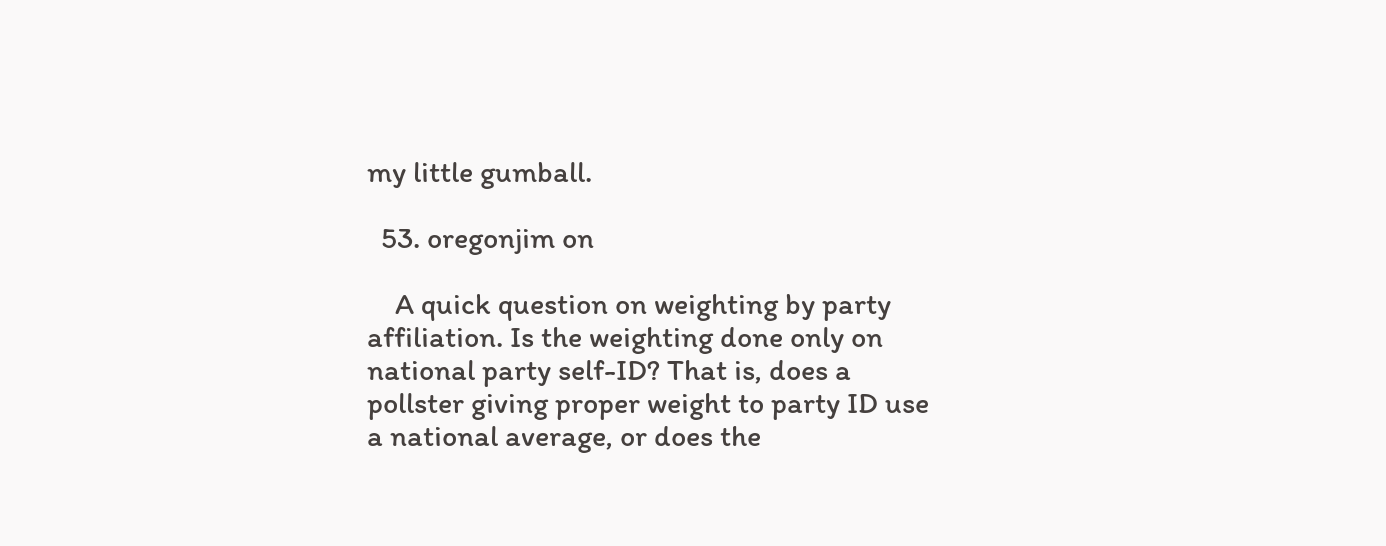my little gumball.

  53. oregonjim on

    A quick question on weighting by party affiliation. Is the weighting done only on national party self-ID? That is, does a pollster giving proper weight to party ID use a national average, or does the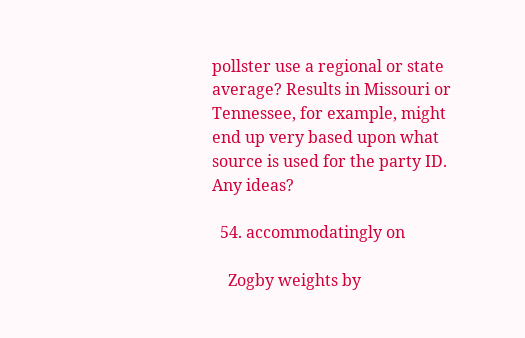pollster use a regional or state average? Results in Missouri or Tennessee, for example, might end up very based upon what source is used for the party ID. Any ideas?

  54. accommodatingly on

    Zogby weights by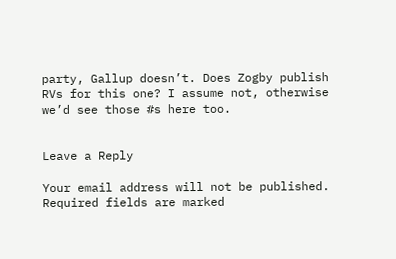party, Gallup doesn’t. Does Zogby publish RVs for this one? I assume not, otherwise we’d see those #s here too.


Leave a Reply

Your email address will not be published. Required fields are marked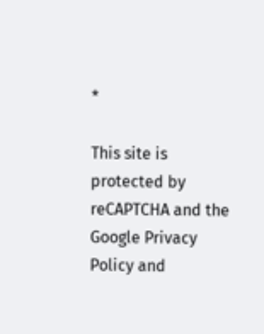*

This site is protected by reCAPTCHA and the Google Privacy Policy and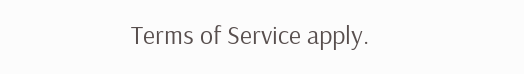Terms of Service apply.